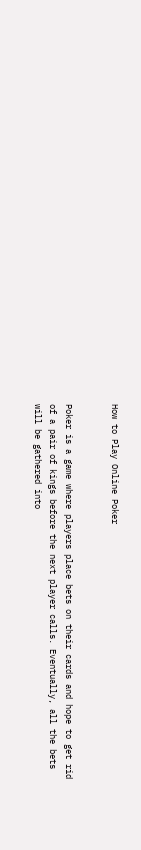How to Play Online Poker


Poker is a game where players place bets on their cards and hope to get rid of a pair of kings before the next player calls. Eventually, all the bets will be gathered into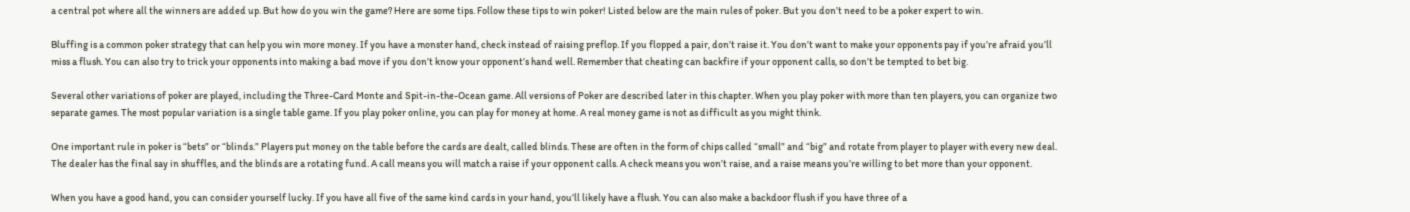a central pot where all the winners are added up. But how do you win the game? Here are some tips. Follow these tips to win poker! Listed below are the main rules of poker. But you don’t need to be a poker expert to win.

Bluffing is a common poker strategy that can help you win more money. If you have a monster hand, check instead of raising preflop. If you flopped a pair, don’t raise it. You don’t want to make your opponents pay if you’re afraid you’ll miss a flush. You can also try to trick your opponents into making a bad move if you don’t know your opponent’s hand well. Remember that cheating can backfire if your opponent calls, so don’t be tempted to bet big.

Several other variations of poker are played, including the Three-Card Monte and Spit-in-the-Ocean game. All versions of Poker are described later in this chapter. When you play poker with more than ten players, you can organize two separate games. The most popular variation is a single table game. If you play poker online, you can play for money at home. A real money game is not as difficult as you might think.

One important rule in poker is “bets” or “blinds.” Players put money on the table before the cards are dealt, called blinds. These are often in the form of chips called “small” and “big” and rotate from player to player with every new deal. The dealer has the final say in shuffles, and the blinds are a rotating fund. A call means you will match a raise if your opponent calls. A check means you won’t raise, and a raise means you’re willing to bet more than your opponent.

When you have a good hand, you can consider yourself lucky. If you have all five of the same kind cards in your hand, you’ll likely have a flush. You can also make a backdoor flush if you have three of a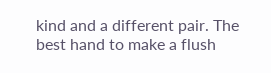kind and a different pair. The best hand to make a flush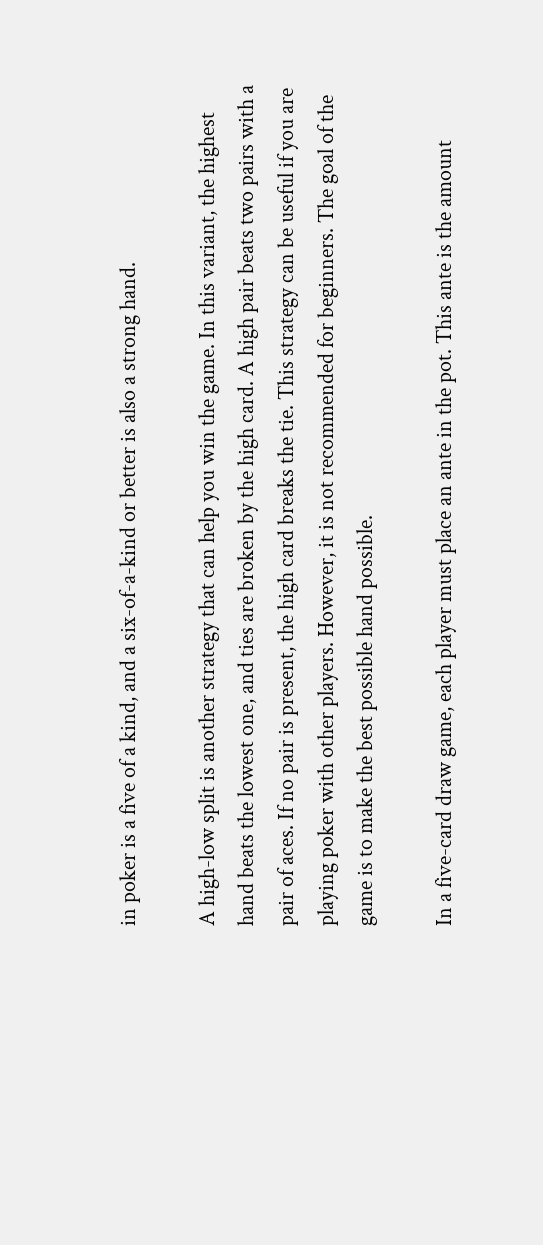in poker is a five of a kind, and a six-of-a-kind or better is also a strong hand.

A high-low split is another strategy that can help you win the game. In this variant, the highest hand beats the lowest one, and ties are broken by the high card. A high pair beats two pairs with a pair of aces. If no pair is present, the high card breaks the tie. This strategy can be useful if you are playing poker with other players. However, it is not recommended for beginners. The goal of the game is to make the best possible hand possible.

In a five-card draw game, each player must place an ante in the pot. This ante is the amount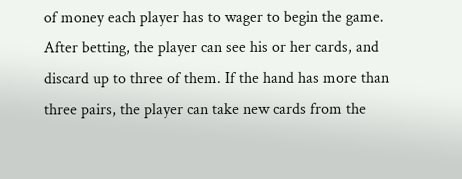of money each player has to wager to begin the game. After betting, the player can see his or her cards, and discard up to three of them. If the hand has more than three pairs, the player can take new cards from the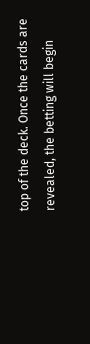top of the deck. Once the cards are revealed, the betting will begin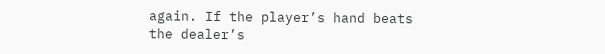again. If the player’s hand beats the dealer’s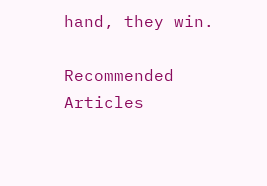hand, they win.

Recommended Articles